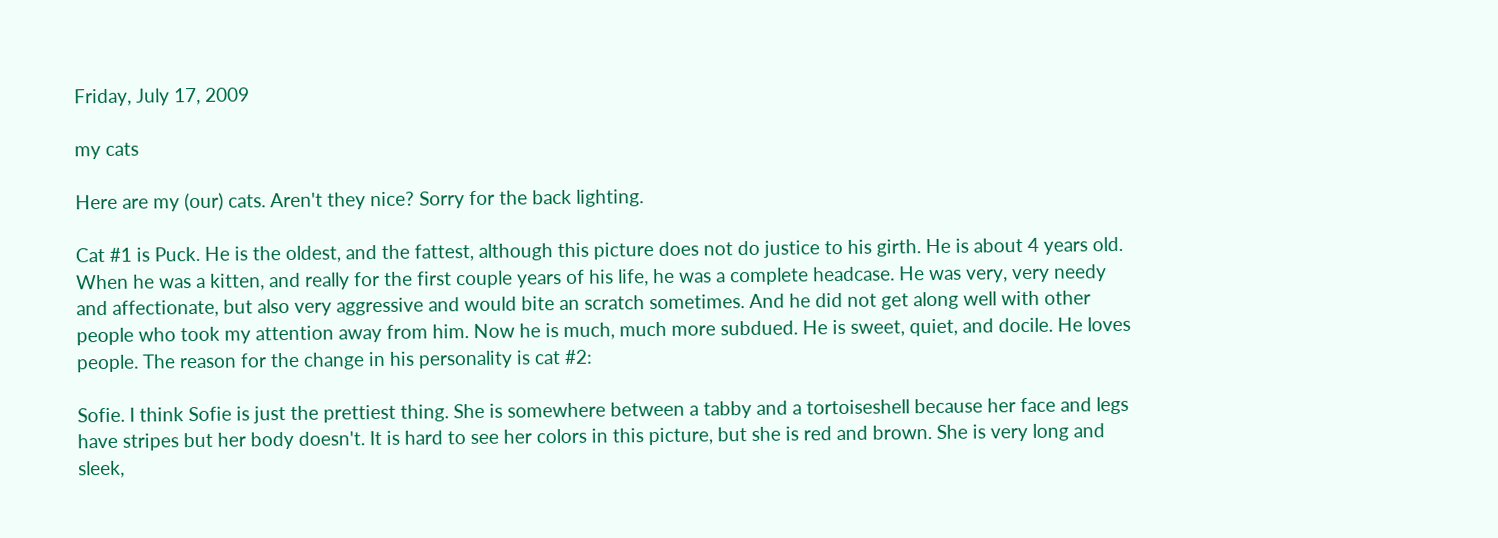Friday, July 17, 2009

my cats

Here are my (our) cats. Aren't they nice? Sorry for the back lighting.

Cat #1 is Puck. He is the oldest, and the fattest, although this picture does not do justice to his girth. He is about 4 years old. When he was a kitten, and really for the first couple years of his life, he was a complete headcase. He was very, very needy and affectionate, but also very aggressive and would bite an scratch sometimes. And he did not get along well with other people who took my attention away from him. Now he is much, much more subdued. He is sweet, quiet, and docile. He loves people. The reason for the change in his personality is cat #2:

Sofie. I think Sofie is just the prettiest thing. She is somewhere between a tabby and a tortoiseshell because her face and legs have stripes but her body doesn't. It is hard to see her colors in this picture, but she is red and brown. She is very long and sleek,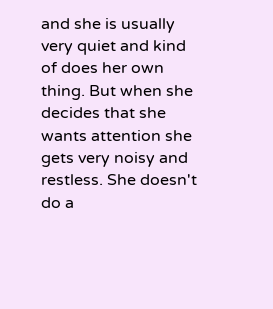and she is usually very quiet and kind of does her own thing. But when she decides that she wants attention she gets very noisy and restless. She doesn't do a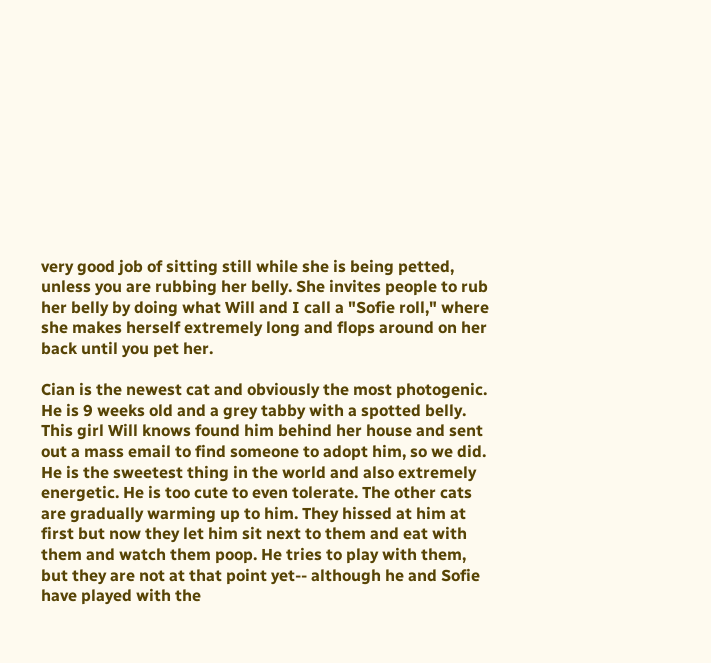very good job of sitting still while she is being petted, unless you are rubbing her belly. She invites people to rub her belly by doing what Will and I call a "Sofie roll," where she makes herself extremely long and flops around on her back until you pet her.

Cian is the newest cat and obviously the most photogenic. He is 9 weeks old and a grey tabby with a spotted belly. This girl Will knows found him behind her house and sent out a mass email to find someone to adopt him, so we did. He is the sweetest thing in the world and also extremely energetic. He is too cute to even tolerate. The other cats are gradually warming up to him. They hissed at him at first but now they let him sit next to them and eat with them and watch them poop. He tries to play with them, but they are not at that point yet-- although he and Sofie have played with the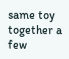same toy together a few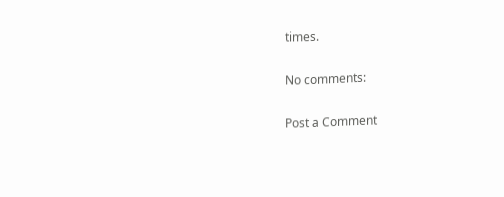times.

No comments:

Post a Comment